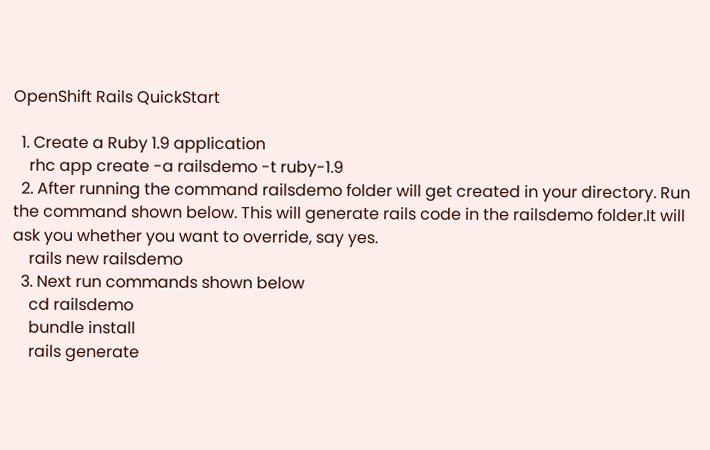OpenShift Rails QuickStart

  1. Create a Ruby 1.9 application
    rhc app create -a railsdemo -t ruby-1.9
  2. After running the command railsdemo folder will get created in your directory. Run the command shown below. This will generate rails code in the railsdemo folder.It will ask you whether you want to override, say yes.
    rails new railsdemo
  3. Next run commands shown below
    cd railsdemo
    bundle install
    rails generate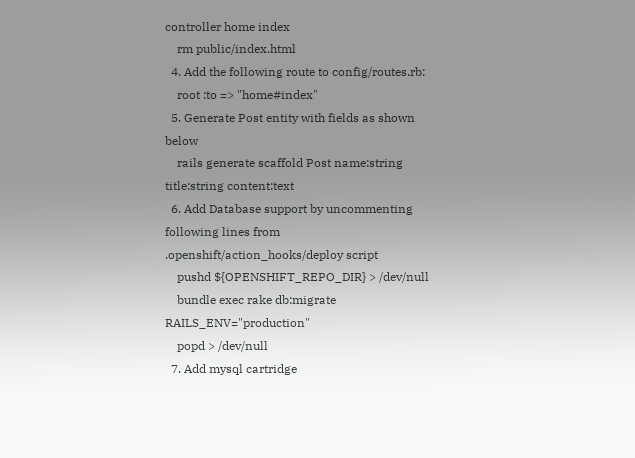controller home index
    rm public/index.html
  4. Add the following route to config/routes.rb:
    root :to => "home#index"
  5. Generate Post entity with fields as shown below
    rails generate scaffold Post name:string title:string content:text
  6. Add Database support by uncommenting following lines from .openshift/action_hooks/deploy script
    pushd ${OPENSHIFT_REPO_DIR} > /dev/null
    bundle exec rake db:migrate RAILS_ENV="production"
    popd > /dev/null
  7. Add mysql cartridge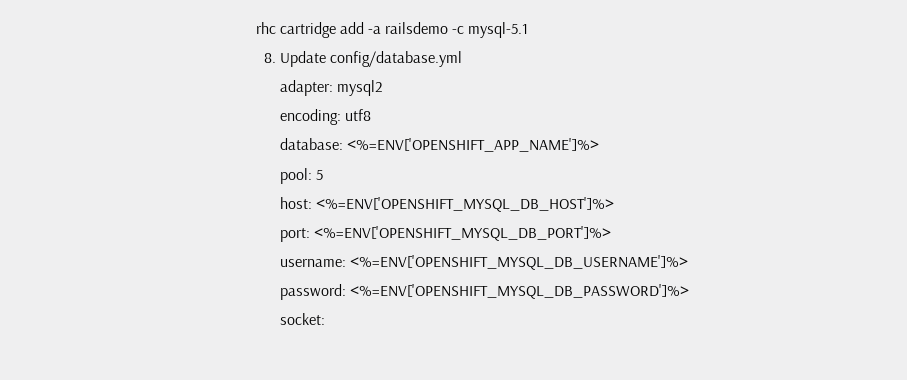rhc cartridge add -a railsdemo -c mysql-5.1
  8. Update config/database.yml
      adapter: mysql2
      encoding: utf8
      database: <%=ENV['OPENSHIFT_APP_NAME']%>
      pool: 5
      host: <%=ENV['OPENSHIFT_MYSQL_DB_HOST']%>
      port: <%=ENV['OPENSHIFT_MYSQL_DB_PORT']%>
      username: <%=ENV['OPENSHIFT_MYSQL_DB_USERNAME']%>
      password: <%=ENV['OPENSHIFT_MYSQL_DB_PASSWORD']%>
      socket: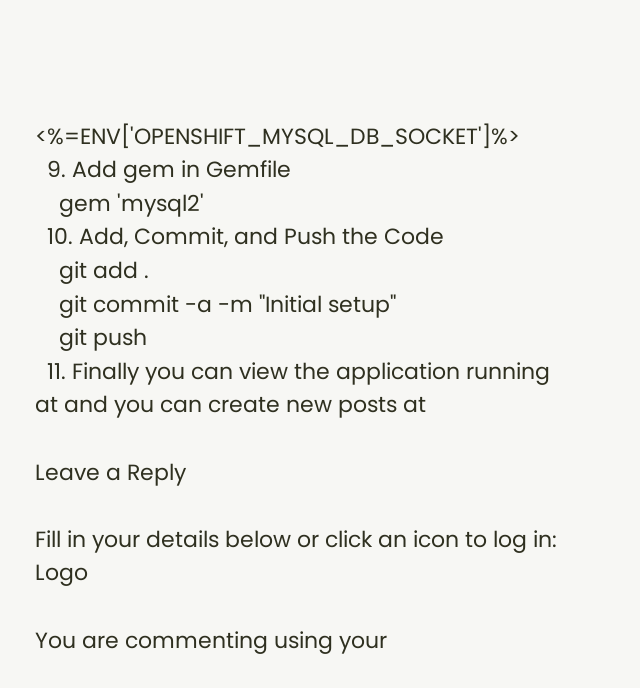<%=ENV['OPENSHIFT_MYSQL_DB_SOCKET']%>
  9. Add gem in Gemfile
    gem 'mysql2'
  10. Add, Commit, and Push the Code
    git add .
    git commit -a -m "Initial setup"
    git push
  11. Finally you can view the application running at and you can create new posts at

Leave a Reply

Fill in your details below or click an icon to log in: Logo

You are commenting using your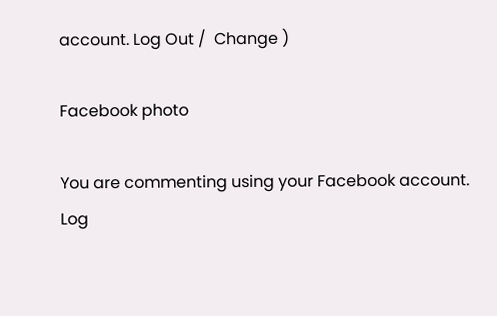account. Log Out /  Change )

Facebook photo

You are commenting using your Facebook account. Log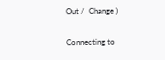Out /  Change )

Connecting to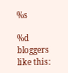%s

%d bloggers like this: